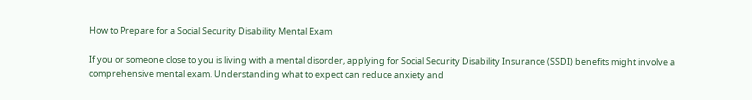How to Prepare for a Social Security Disability Mental Exam

If you or someone close to you is living with a mental disorder, applying for Social Security Disability Insurance (SSDI) benefits might involve a comprehensive mental exam. Understanding what to expect can reduce anxiety and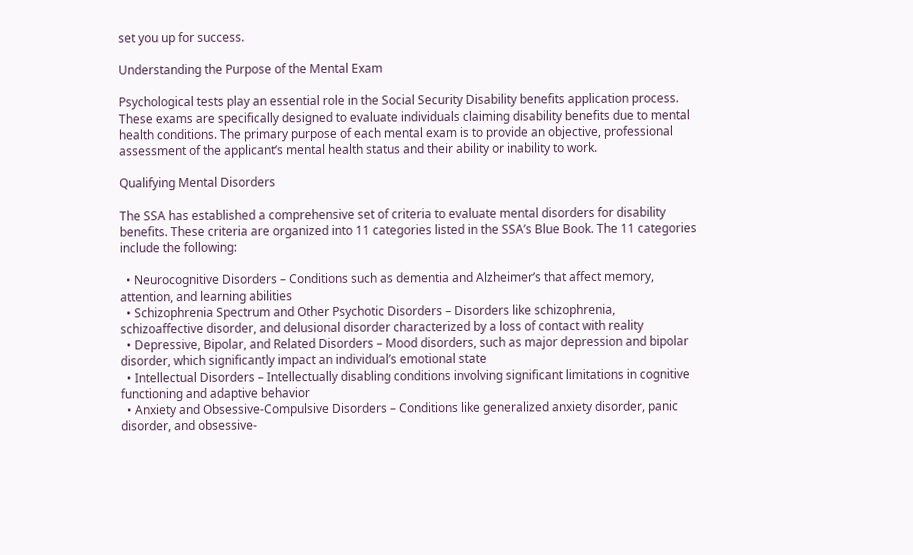set you up for success.

Understanding the Purpose of the Mental Exam

Psychological tests play an essential role in the Social Security Disability benefits application process. These exams are specifically designed to evaluate individuals claiming disability benefits due to mental health conditions. The primary purpose of each mental exam is to provide an objective, professional assessment of the applicant’s mental health status and their ability or inability to work.

Qualifying Mental Disorders

The SSA has established a comprehensive set of criteria to evaluate mental disorders for disability benefits. These criteria are organized into 11 categories listed in the SSA’s Blue Book. The 11 categories include the following:

  • Neurocognitive Disorders – Conditions such as dementia and Alzheimer’s that affect memory, attention, and learning abilities
  • Schizophrenia Spectrum and Other Psychotic Disorders – Disorders like schizophrenia, schizoaffective disorder, and delusional disorder characterized by a loss of contact with reality
  • Depressive, Bipolar, and Related Disorders – Mood disorders, such as major depression and bipolar disorder, which significantly impact an individual’s emotional state
  • Intellectual Disorders – Intellectually disabling conditions involving significant limitations in cognitive functioning and adaptive behavior
  • Anxiety and Obsessive-Compulsive Disorders – Conditions like generalized anxiety disorder, panic disorder, and obsessive-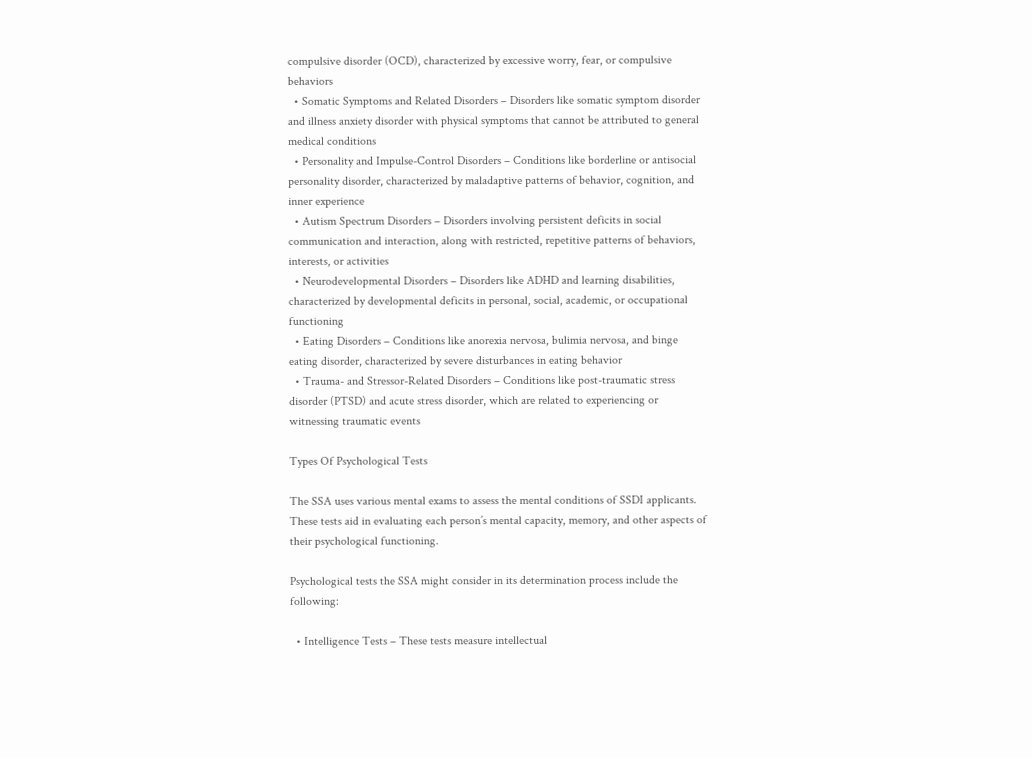compulsive disorder (OCD), characterized by excessive worry, fear, or compulsive behaviors
  • Somatic Symptoms and Related Disorders – Disorders like somatic symptom disorder and illness anxiety disorder with physical symptoms that cannot be attributed to general medical conditions
  • Personality and Impulse-Control Disorders – Conditions like borderline or antisocial personality disorder, characterized by maladaptive patterns of behavior, cognition, and inner experience
  • Autism Spectrum Disorders – Disorders involving persistent deficits in social communication and interaction, along with restricted, repetitive patterns of behaviors, interests, or activities
  • Neurodevelopmental Disorders – Disorders like ADHD and learning disabilities, characterized by developmental deficits in personal, social, academic, or occupational functioning
  • Eating Disorders – Conditions like anorexia nervosa, bulimia nervosa, and binge eating disorder, characterized by severe disturbances in eating behavior
  • Trauma- and Stressor-Related Disorders – Conditions like post-traumatic stress disorder (PTSD) and acute stress disorder, which are related to experiencing or witnessing traumatic events

Types Of Psychological Tests

The SSA uses various mental exams to assess the mental conditions of SSDI applicants. These tests aid in evaluating each person’s mental capacity, memory, and other aspects of their psychological functioning.

Psychological tests the SSA might consider in its determination process include the following:

  • Intelligence Tests – These tests measure intellectual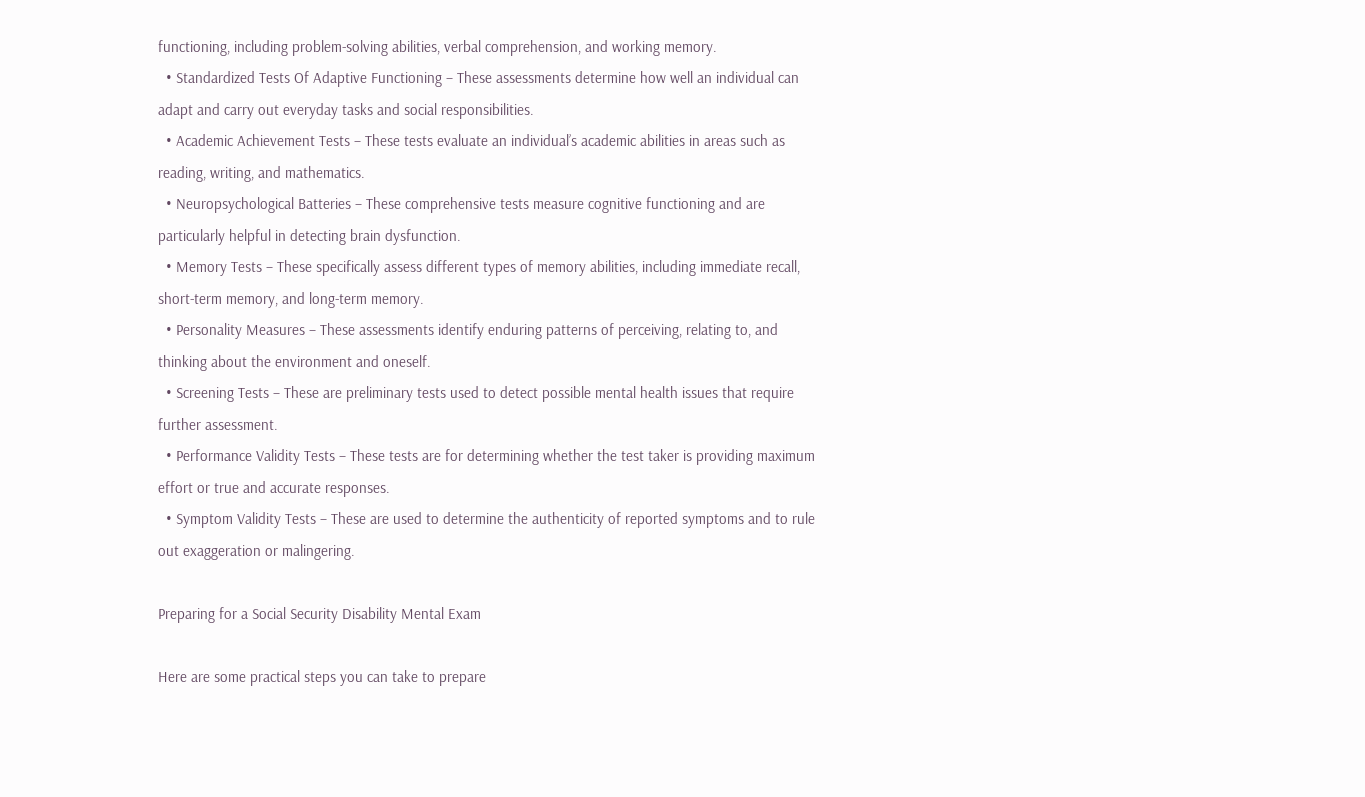functioning, including problem-solving abilities, verbal comprehension, and working memory.
  • Standardized Tests Of Adaptive Functioning – These assessments determine how well an individual can adapt and carry out everyday tasks and social responsibilities.
  • Academic Achievement Tests – These tests evaluate an individual’s academic abilities in areas such as reading, writing, and mathematics.
  • Neuropsychological Batteries – These comprehensive tests measure cognitive functioning and are particularly helpful in detecting brain dysfunction.
  • Memory Tests – These specifically assess different types of memory abilities, including immediate recall, short-term memory, and long-term memory.
  • Personality Measures – These assessments identify enduring patterns of perceiving, relating to, and thinking about the environment and oneself.
  • Screening Tests – These are preliminary tests used to detect possible mental health issues that require further assessment.
  • Performance Validity Tests – These tests are for determining whether the test taker is providing maximum effort or true and accurate responses.
  • Symptom Validity Tests – These are used to determine the authenticity of reported symptoms and to rule out exaggeration or malingering.

Preparing for a Social Security Disability Mental Exam

Here are some practical steps you can take to prepare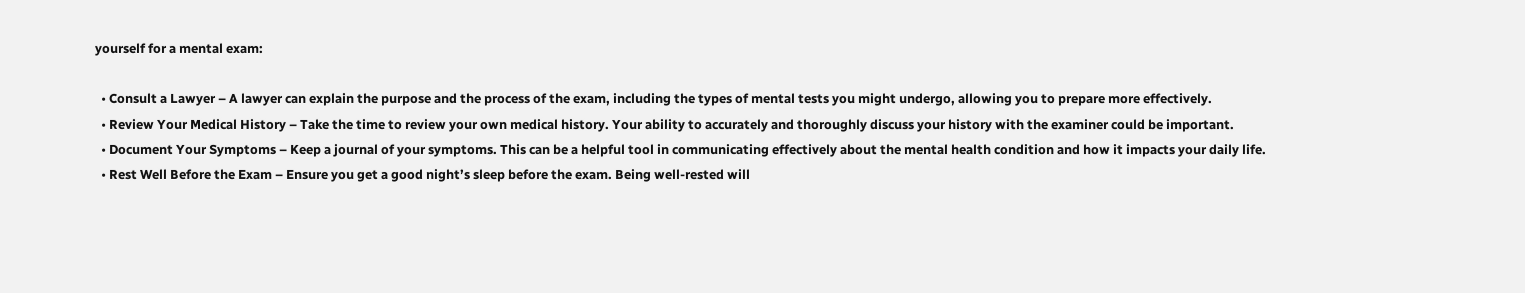yourself for a mental exam:

  • Consult a Lawyer – A lawyer can explain the purpose and the process of the exam, including the types of mental tests you might undergo, allowing you to prepare more effectively.
  • Review Your Medical History – Take the time to review your own medical history. Your ability to accurately and thoroughly discuss your history with the examiner could be important.
  • Document Your Symptoms – Keep a journal of your symptoms. This can be a helpful tool in communicating effectively about the mental health condition and how it impacts your daily life.
  • Rest Well Before the Exam – Ensure you get a good night’s sleep before the exam. Being well-rested will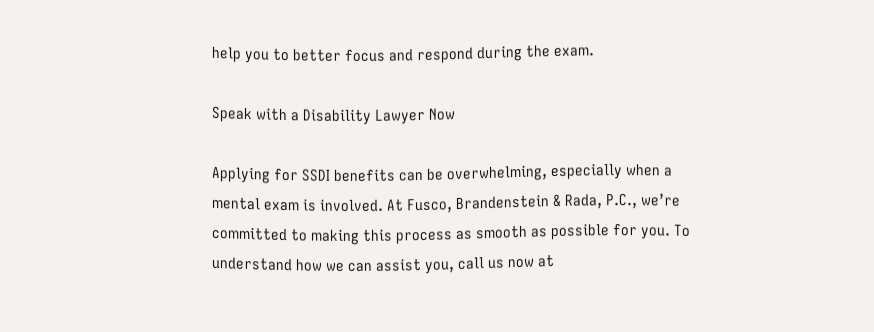help you to better focus and respond during the exam.

Speak with a Disability Lawyer Now

Applying for SSDI benefits can be overwhelming, especially when a mental exam is involved. At Fusco, Brandenstein & Rada, P.C., we’re committed to making this process as smooth as possible for you. To understand how we can assist you, call us now at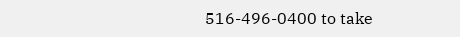516-496-0400 to take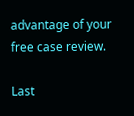advantage of your free case review.

Last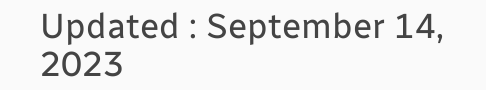Updated : September 14, 2023